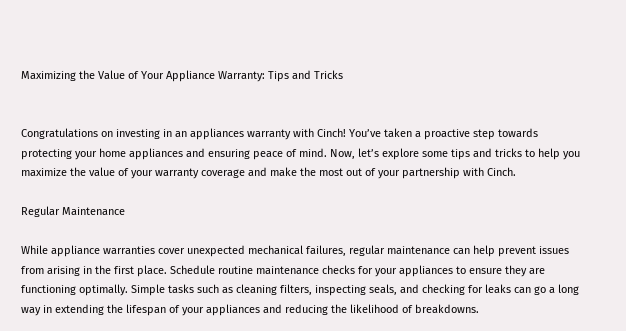Maximizing the Value of Your Appliance Warranty: Tips and Tricks


Congratulations on investing in an appliances warranty with Cinch! You’ve taken a proactive step towards protecting your home appliances and ensuring peace of mind. Now, let’s explore some tips and tricks to help you maximize the value of your warranty coverage and make the most out of your partnership with Cinch.

Regular Maintenance

While appliance warranties cover unexpected mechanical failures, regular maintenance can help prevent issues from arising in the first place. Schedule routine maintenance checks for your appliances to ensure they are functioning optimally. Simple tasks such as cleaning filters, inspecting seals, and checking for leaks can go a long way in extending the lifespan of your appliances and reducing the likelihood of breakdowns.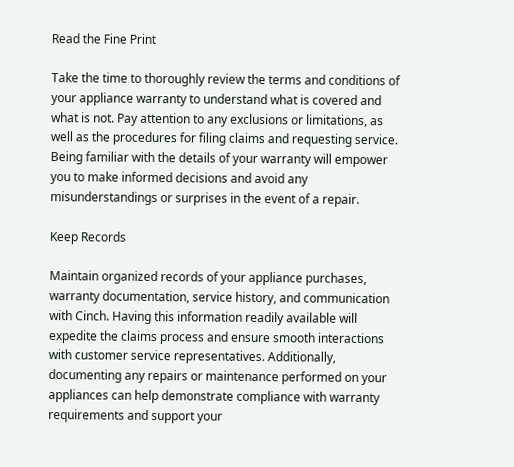Read the Fine Print

Take the time to thoroughly review the terms and conditions of your appliance warranty to understand what is covered and what is not. Pay attention to any exclusions or limitations, as well as the procedures for filing claims and requesting service. Being familiar with the details of your warranty will empower you to make informed decisions and avoid any misunderstandings or surprises in the event of a repair.

Keep Records

Maintain organized records of your appliance purchases, warranty documentation, service history, and communication with Cinch. Having this information readily available will expedite the claims process and ensure smooth interactions with customer service representatives. Additionally, documenting any repairs or maintenance performed on your appliances can help demonstrate compliance with warranty requirements and support your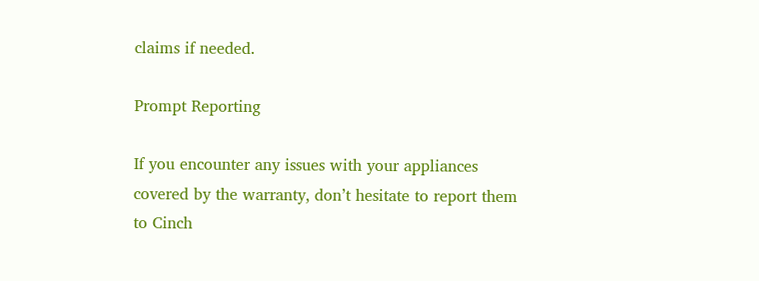claims if needed.

Prompt Reporting

If you encounter any issues with your appliances covered by the warranty, don’t hesitate to report them to Cinch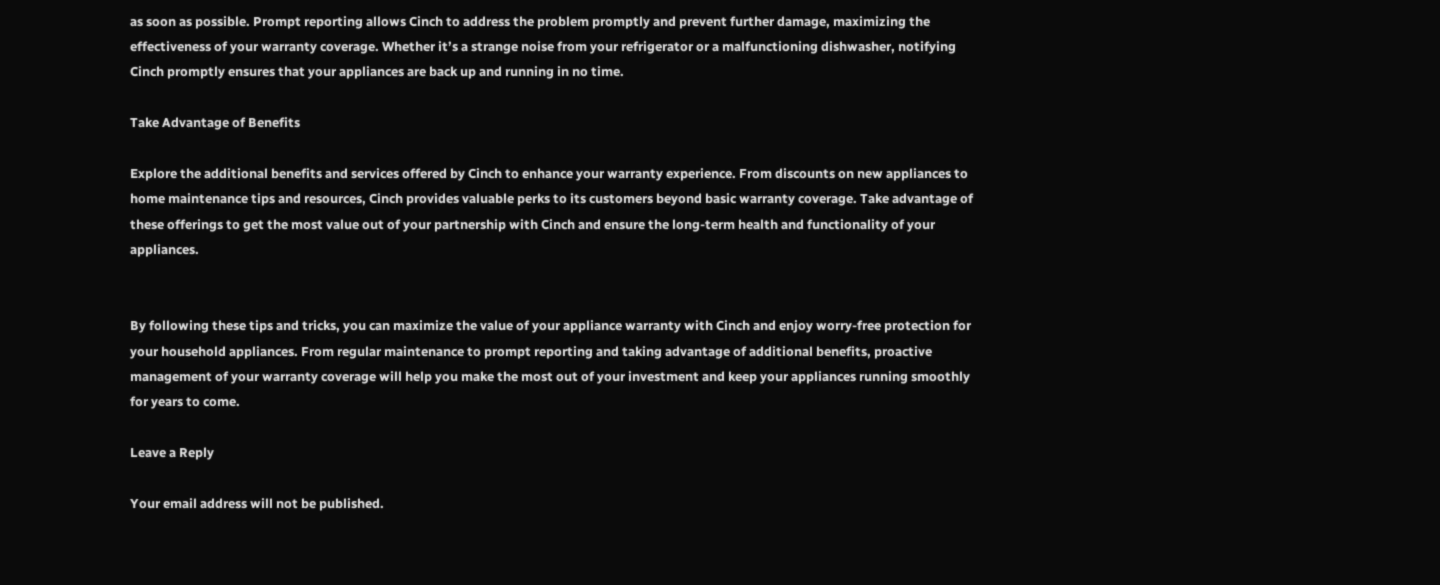as soon as possible. Prompt reporting allows Cinch to address the problem promptly and prevent further damage, maximizing the effectiveness of your warranty coverage. Whether it’s a strange noise from your refrigerator or a malfunctioning dishwasher, notifying Cinch promptly ensures that your appliances are back up and running in no time.

Take Advantage of Benefits

Explore the additional benefits and services offered by Cinch to enhance your warranty experience. From discounts on new appliances to home maintenance tips and resources, Cinch provides valuable perks to its customers beyond basic warranty coverage. Take advantage of these offerings to get the most value out of your partnership with Cinch and ensure the long-term health and functionality of your appliances.


By following these tips and tricks, you can maximize the value of your appliance warranty with Cinch and enjoy worry-free protection for your household appliances. From regular maintenance to prompt reporting and taking advantage of additional benefits, proactive management of your warranty coverage will help you make the most out of your investment and keep your appliances running smoothly for years to come.

Leave a Reply

Your email address will not be published.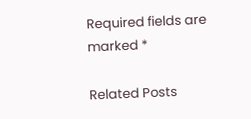Required fields are marked *

Related Posts